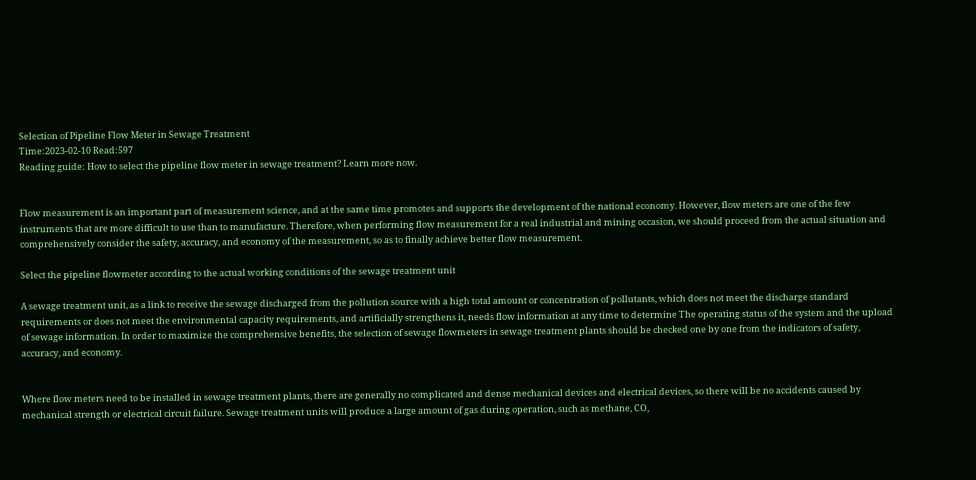Selection of Pipeline Flow Meter in Sewage Treatment
Time:2023-02-10 Read:597
Reading guide: How to select the pipeline flow meter in sewage treatment? Learn more now.


Flow measurement is an important part of measurement science, and at the same time promotes and supports the development of the national economy. However, flow meters are one of the few instruments that are more difficult to use than to manufacture. Therefore, when performing flow measurement for a real industrial and mining occasion, we should proceed from the actual situation and comprehensively consider the safety, accuracy, and economy of the measurement, so as to finally achieve better flow measurement.

Select the pipeline flowmeter according to the actual working conditions of the sewage treatment unit

A sewage treatment unit, as a link to receive the sewage discharged from the pollution source with a high total amount or concentration of pollutants, which does not meet the discharge standard requirements or does not meet the environmental capacity requirements, and artificially strengthens it, needs flow information at any time to determine The operating status of the system and the upload of sewage information. In order to maximize the comprehensive benefits, the selection of sewage flowmeters in sewage treatment plants should be checked one by one from the indicators of safety, accuracy, and economy.


Where flow meters need to be installed in sewage treatment plants, there are generally no complicated and dense mechanical devices and electrical devices, so there will be no accidents caused by mechanical strength or electrical circuit failure. Sewage treatment units will produce a large amount of gas during operation, such as methane, CO,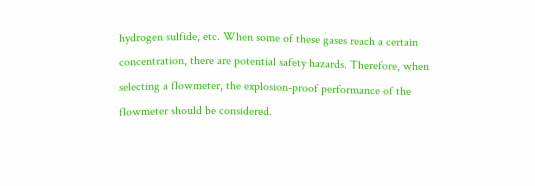hydrogen sulfide, etc. When some of these gases reach a certain concentration, there are potential safety hazards. Therefore, when selecting a flowmeter, the explosion-proof performance of the flowmeter should be considered.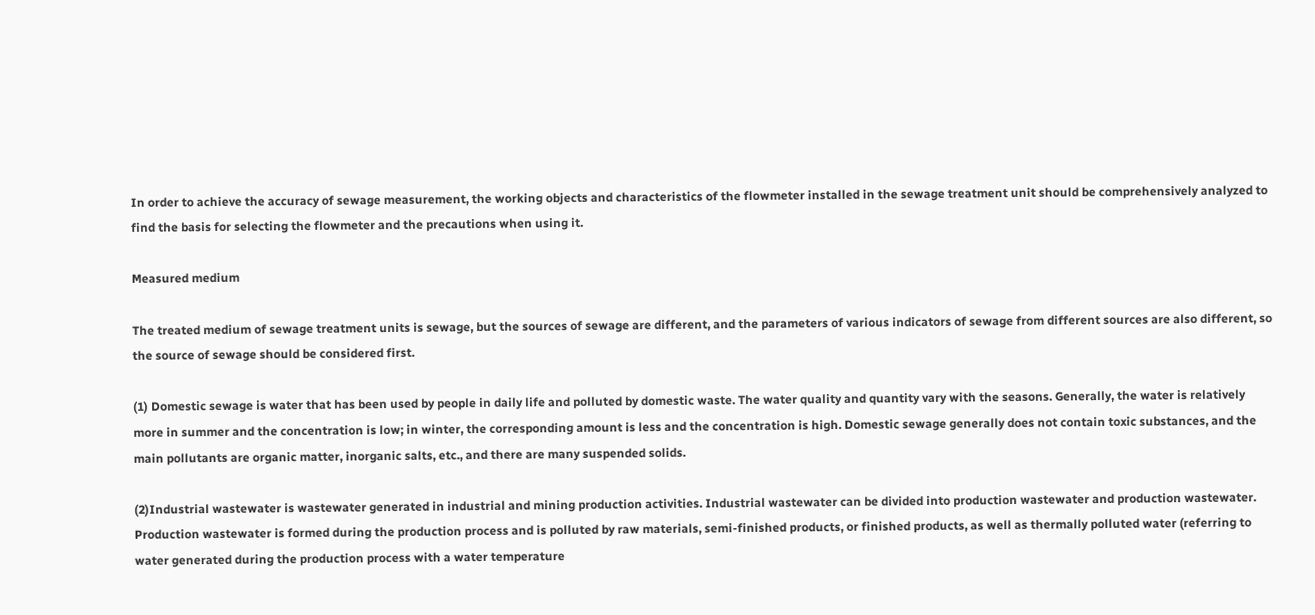In order to achieve the accuracy of sewage measurement, the working objects and characteristics of the flowmeter installed in the sewage treatment unit should be comprehensively analyzed to find the basis for selecting the flowmeter and the precautions when using it.

Measured medium

The treated medium of sewage treatment units is sewage, but the sources of sewage are different, and the parameters of various indicators of sewage from different sources are also different, so the source of sewage should be considered first.

(1) Domestic sewage is water that has been used by people in daily life and polluted by domestic waste. The water quality and quantity vary with the seasons. Generally, the water is relatively more in summer and the concentration is low; in winter, the corresponding amount is less and the concentration is high. Domestic sewage generally does not contain toxic substances, and the main pollutants are organic matter, inorganic salts, etc., and there are many suspended solids.

(2)Industrial wastewater is wastewater generated in industrial and mining production activities. Industrial wastewater can be divided into production wastewater and production wastewater. Production wastewater is formed during the production process and is polluted by raw materials, semi-finished products, or finished products, as well as thermally polluted water (referring to water generated during the production process with a water temperature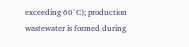exceeding 60°C); production wastewater is formed during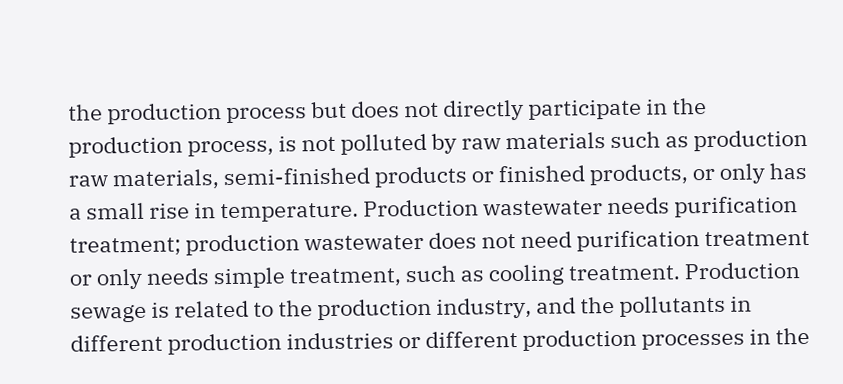the production process but does not directly participate in the production process, is not polluted by raw materials such as production raw materials, semi-finished products or finished products, or only has a small rise in temperature. Production wastewater needs purification treatment; production wastewater does not need purification treatment or only needs simple treatment, such as cooling treatment. Production sewage is related to the production industry, and the pollutants in different production industries or different production processes in the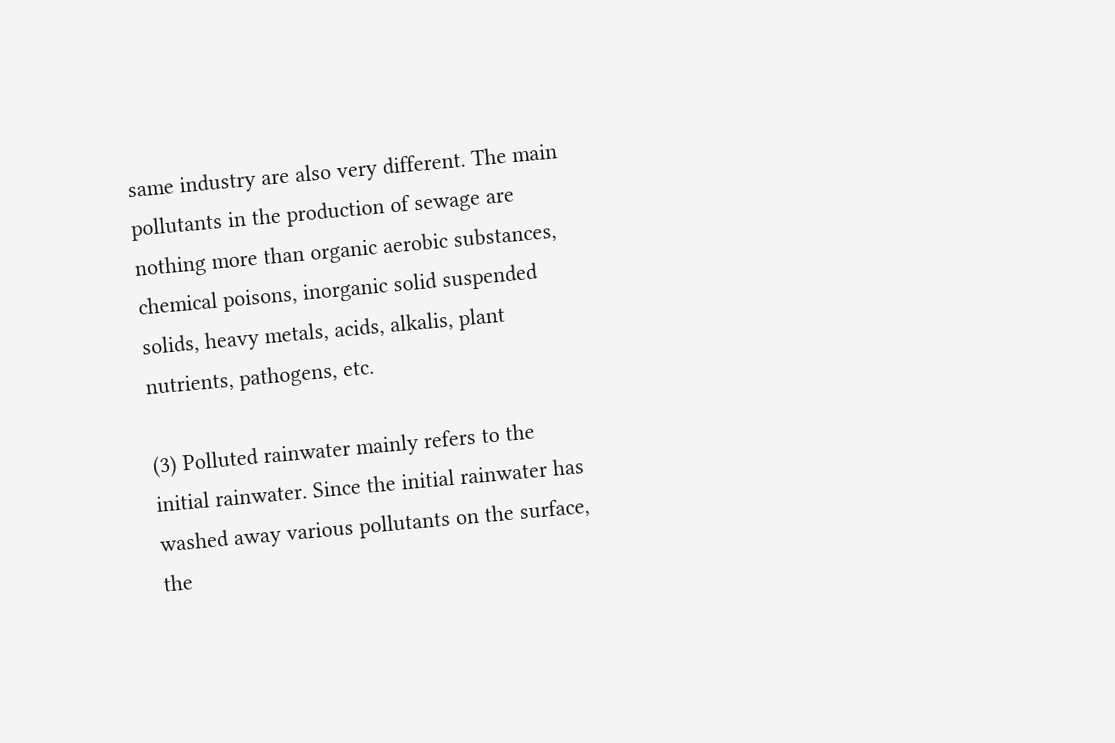same industry are also very different. The main pollutants in the production of sewage are nothing more than organic aerobic substances, chemical poisons, inorganic solid suspended solids, heavy metals, acids, alkalis, plant nutrients, pathogens, etc.

(3) Polluted rainwater mainly refers to the initial rainwater. Since the initial rainwater has washed away various pollutants on the surface, the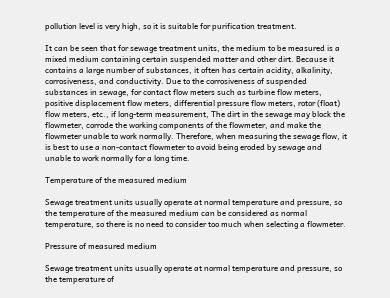pollution level is very high, so it is suitable for purification treatment.

It can be seen that for sewage treatment units, the medium to be measured is a mixed medium containing certain suspended matter and other dirt. Because it contains a large number of substances, it often has certain acidity, alkalinity, corrosiveness, and conductivity. Due to the corrosiveness of suspended substances in sewage, for contact flow meters such as turbine flow meters, positive displacement flow meters, differential pressure flow meters, rotor (float) flow meters, etc., if long-term measurement, The dirt in the sewage may block the flowmeter, corrode the working components of the flowmeter, and make the flowmeter unable to work normally. Therefore, when measuring the sewage flow, it is best to use a non-contact flowmeter to avoid being eroded by sewage and unable to work normally for a long time.

Temperature of the measured medium

Sewage treatment units usually operate at normal temperature and pressure, so the temperature of the measured medium can be considered as normal temperature, so there is no need to consider too much when selecting a flowmeter.

Pressure of measured medium

Sewage treatment units usually operate at normal temperature and pressure, so the temperature of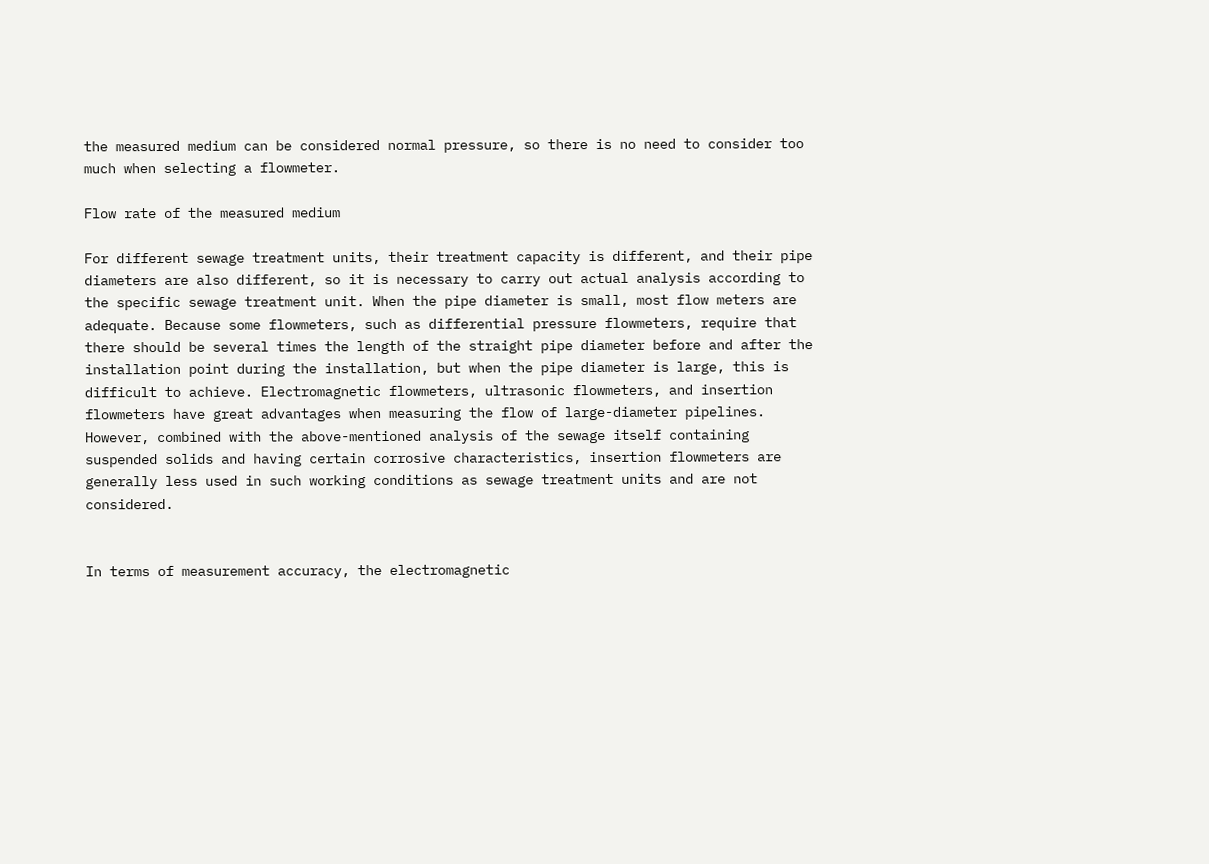the measured medium can be considered normal pressure, so there is no need to consider too much when selecting a flowmeter.

Flow rate of the measured medium

For different sewage treatment units, their treatment capacity is different, and their pipe diameters are also different, so it is necessary to carry out actual analysis according to the specific sewage treatment unit. When the pipe diameter is small, most flow meters are adequate. Because some flowmeters, such as differential pressure flowmeters, require that there should be several times the length of the straight pipe diameter before and after the installation point during the installation, but when the pipe diameter is large, this is difficult to achieve. Electromagnetic flowmeters, ultrasonic flowmeters, and insertion flowmeters have great advantages when measuring the flow of large-diameter pipelines. However, combined with the above-mentioned analysis of the sewage itself containing suspended solids and having certain corrosive characteristics, insertion flowmeters are generally less used in such working conditions as sewage treatment units and are not considered.


In terms of measurement accuracy, the electromagnetic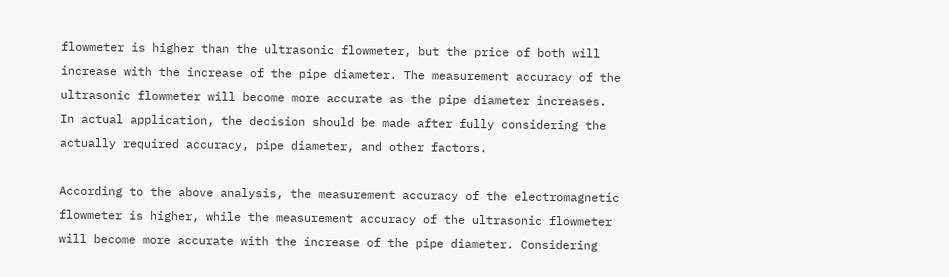flowmeter is higher than the ultrasonic flowmeter, but the price of both will increase with the increase of the pipe diameter. The measurement accuracy of the ultrasonic flowmeter will become more accurate as the pipe diameter increases. In actual application, the decision should be made after fully considering the actually required accuracy, pipe diameter, and other factors.

According to the above analysis, the measurement accuracy of the electromagnetic flowmeter is higher, while the measurement accuracy of the ultrasonic flowmeter will become more accurate with the increase of the pipe diameter. Considering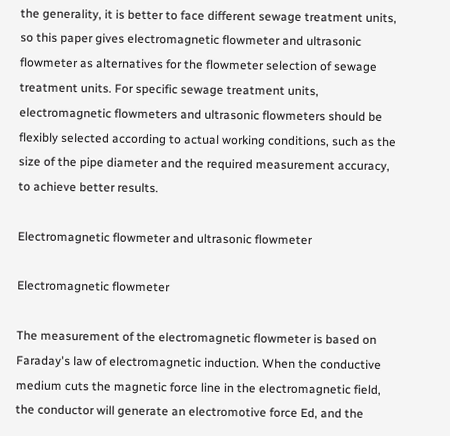the generality, it is better to face different sewage treatment units, so this paper gives electromagnetic flowmeter and ultrasonic flowmeter as alternatives for the flowmeter selection of sewage treatment units. For specific sewage treatment units, electromagnetic flowmeters and ultrasonic flowmeters should be flexibly selected according to actual working conditions, such as the size of the pipe diameter and the required measurement accuracy, to achieve better results.

Electromagnetic flowmeter and ultrasonic flowmeter

Electromagnetic flowmeter

The measurement of the electromagnetic flowmeter is based on Faraday's law of electromagnetic induction. When the conductive medium cuts the magnetic force line in the electromagnetic field, the conductor will generate an electromotive force Ed, and the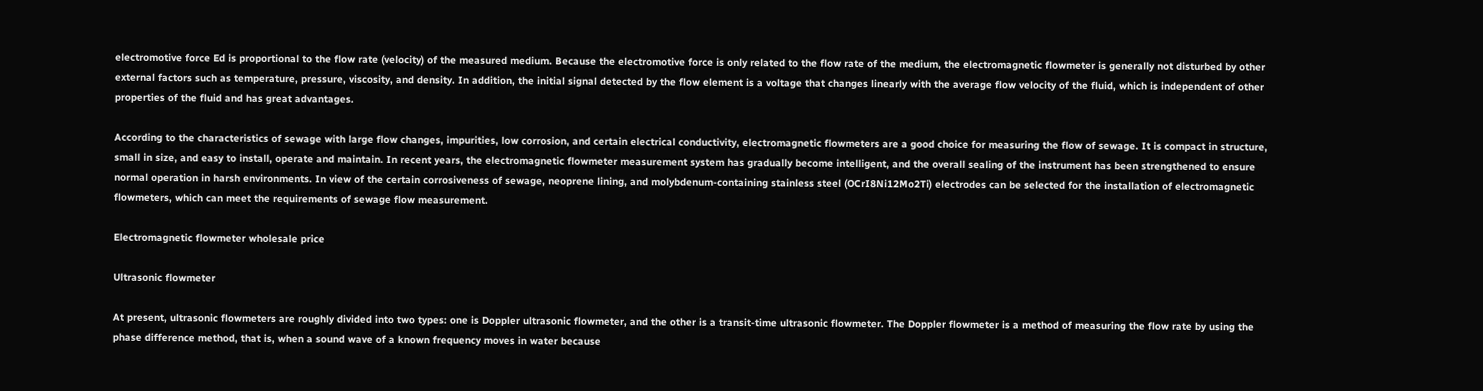electromotive force Ed is proportional to the flow rate (velocity) of the measured medium. Because the electromotive force is only related to the flow rate of the medium, the electromagnetic flowmeter is generally not disturbed by other external factors such as temperature, pressure, viscosity, and density. In addition, the initial signal detected by the flow element is a voltage that changes linearly with the average flow velocity of the fluid, which is independent of other properties of the fluid and has great advantages.

According to the characteristics of sewage with large flow changes, impurities, low corrosion, and certain electrical conductivity, electromagnetic flowmeters are a good choice for measuring the flow of sewage. It is compact in structure, small in size, and easy to install, operate and maintain. In recent years, the electromagnetic flowmeter measurement system has gradually become intelligent, and the overall sealing of the instrument has been strengthened to ensure normal operation in harsh environments. In view of the certain corrosiveness of sewage, neoprene lining, and molybdenum-containing stainless steel (OCrI8Ni12Mo2Ti) electrodes can be selected for the installation of electromagnetic flowmeters, which can meet the requirements of sewage flow measurement.

Electromagnetic flowmeter wholesale price

Ultrasonic flowmeter

At present, ultrasonic flowmeters are roughly divided into two types: one is Doppler ultrasonic flowmeter, and the other is a transit-time ultrasonic flowmeter. The Doppler flowmeter is a method of measuring the flow rate by using the phase difference method, that is, when a sound wave of a known frequency moves in water because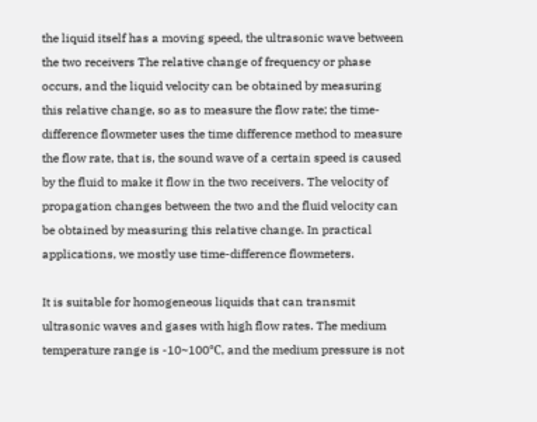the liquid itself has a moving speed, the ultrasonic wave between the two receivers The relative change of frequency or phase occurs, and the liquid velocity can be obtained by measuring this relative change, so as to measure the flow rate; the time-difference flowmeter uses the time difference method to measure the flow rate, that is, the sound wave of a certain speed is caused by the fluid to make it flow in the two receivers. The velocity of propagation changes between the two and the fluid velocity can be obtained by measuring this relative change. In practical applications, we mostly use time-difference flowmeters.

It is suitable for homogeneous liquids that can transmit ultrasonic waves and gases with high flow rates. The medium temperature range is -10~100℃, and the medium pressure is not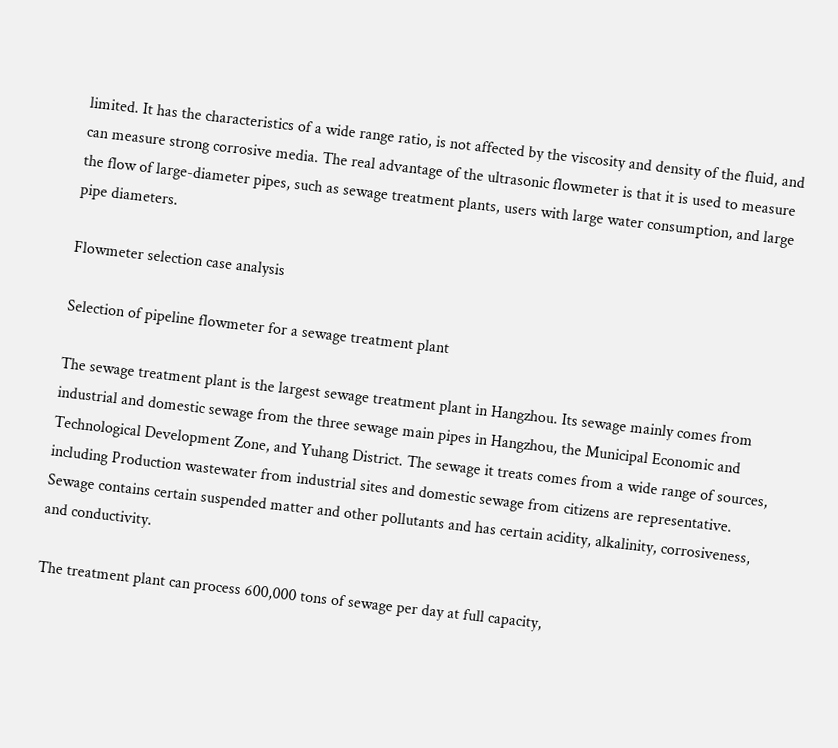limited. It has the characteristics of a wide range ratio, is not affected by the viscosity and density of the fluid, and can measure strong corrosive media. The real advantage of the ultrasonic flowmeter is that it is used to measure the flow of large-diameter pipes, such as sewage treatment plants, users with large water consumption, and large pipe diameters.

Flowmeter selection case analysis

Selection of pipeline flowmeter for a sewage treatment plant

The sewage treatment plant is the largest sewage treatment plant in Hangzhou. Its sewage mainly comes from industrial and domestic sewage from the three sewage main pipes in Hangzhou, the Municipal Economic and Technological Development Zone, and Yuhang District. The sewage it treats comes from a wide range of sources, including Production wastewater from industrial sites and domestic sewage from citizens are representative. Sewage contains certain suspended matter and other pollutants and has certain acidity, alkalinity, corrosiveness, and conductivity.

The treatment plant can process 600,000 tons of sewage per day at full capacity,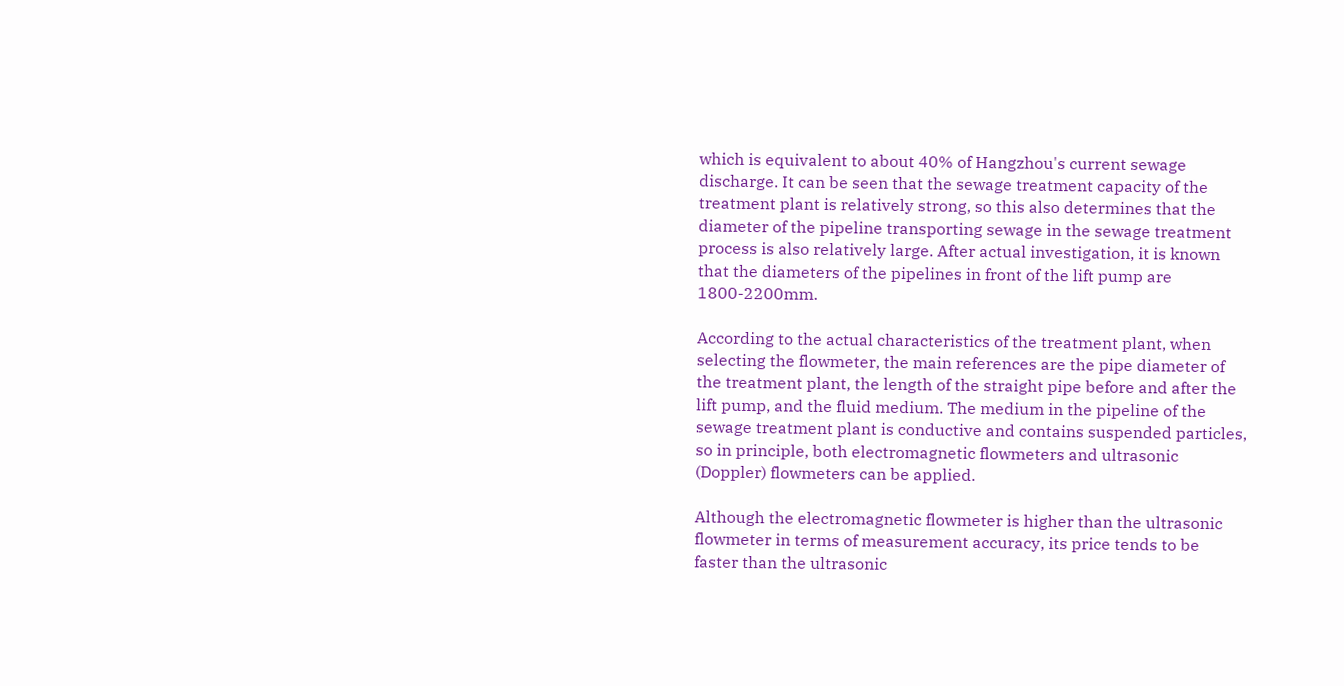which is equivalent to about 40% of Hangzhou's current sewage discharge. It can be seen that the sewage treatment capacity of the treatment plant is relatively strong, so this also determines that the diameter of the pipeline transporting sewage in the sewage treatment process is also relatively large. After actual investigation, it is known that the diameters of the pipelines in front of the lift pump are 1800-2200mm.

According to the actual characteristics of the treatment plant, when selecting the flowmeter, the main references are the pipe diameter of the treatment plant, the length of the straight pipe before and after the lift pump, and the fluid medium. The medium in the pipeline of the sewage treatment plant is conductive and contains suspended particles, so in principle, both electromagnetic flowmeters and ultrasonic (Doppler) flowmeters can be applied.

Although the electromagnetic flowmeter is higher than the ultrasonic flowmeter in terms of measurement accuracy, its price tends to be faster than the ultrasonic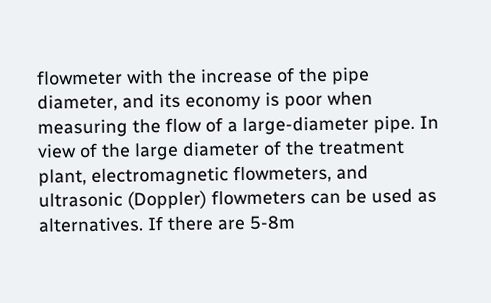flowmeter with the increase of the pipe diameter, and its economy is poor when measuring the flow of a large-diameter pipe. In view of the large diameter of the treatment plant, electromagnetic flowmeters, and ultrasonic (Doppler) flowmeters can be used as alternatives. If there are 5-8m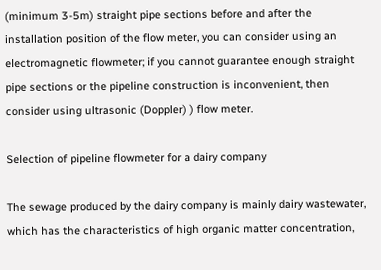(minimum 3-5m) straight pipe sections before and after the installation position of the flow meter, you can consider using an electromagnetic flowmeter; if you cannot guarantee enough straight pipe sections or the pipeline construction is inconvenient, then consider using ultrasonic (Doppler) ) flow meter.

Selection of pipeline flowmeter for a dairy company

The sewage produced by the dairy company is mainly dairy wastewater, which has the characteristics of high organic matter concentration,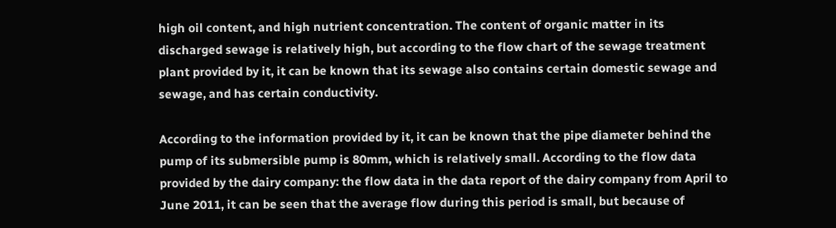high oil content, and high nutrient concentration. The content of organic matter in its discharged sewage is relatively high, but according to the flow chart of the sewage treatment plant provided by it, it can be known that its sewage also contains certain domestic sewage and sewage, and has certain conductivity.

According to the information provided by it, it can be known that the pipe diameter behind the pump of its submersible pump is 80mm, which is relatively small. According to the flow data provided by the dairy company: the flow data in the data report of the dairy company from April to June 2011, it can be seen that the average flow during this period is small, but because of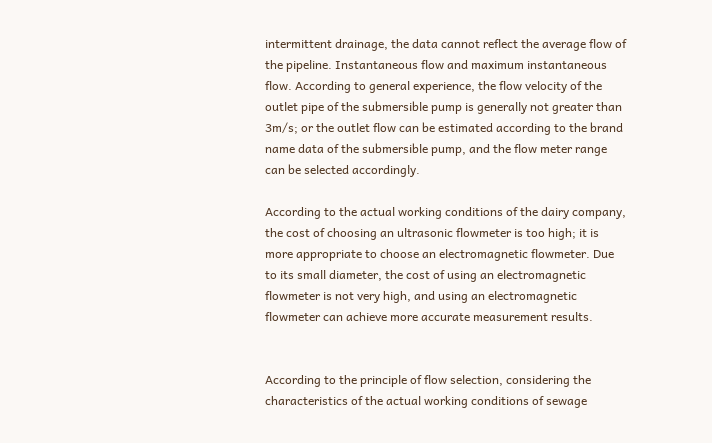intermittent drainage, the data cannot reflect the average flow of the pipeline. Instantaneous flow and maximum instantaneous flow. According to general experience, the flow velocity of the outlet pipe of the submersible pump is generally not greater than 3m/s; or the outlet flow can be estimated according to the brand name data of the submersible pump, and the flow meter range can be selected accordingly.

According to the actual working conditions of the dairy company, the cost of choosing an ultrasonic flowmeter is too high; it is more appropriate to choose an electromagnetic flowmeter. Due to its small diameter, the cost of using an electromagnetic flowmeter is not very high, and using an electromagnetic flowmeter can achieve more accurate measurement results.


According to the principle of flow selection, considering the characteristics of the actual working conditions of sewage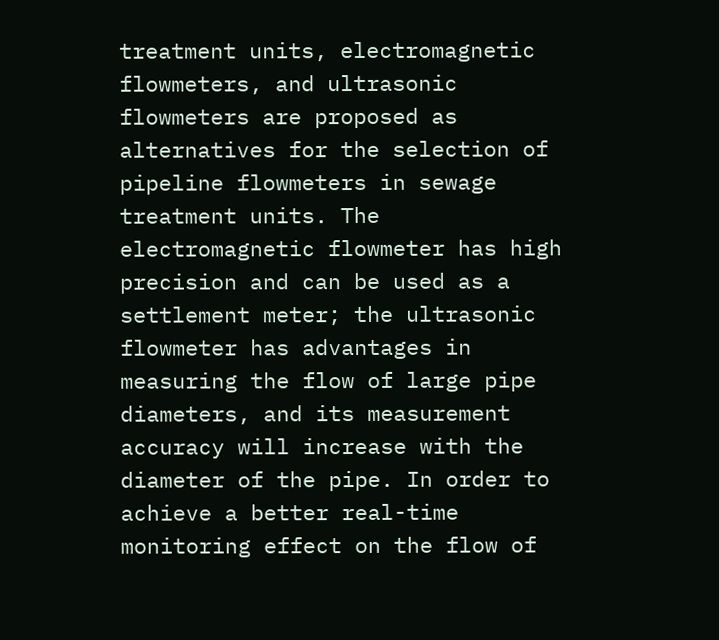treatment units, electromagnetic flowmeters, and ultrasonic flowmeters are proposed as alternatives for the selection of pipeline flowmeters in sewage treatment units. The electromagnetic flowmeter has high precision and can be used as a settlement meter; the ultrasonic flowmeter has advantages in measuring the flow of large pipe diameters, and its measurement accuracy will increase with the diameter of the pipe. In order to achieve a better real-time monitoring effect on the flow of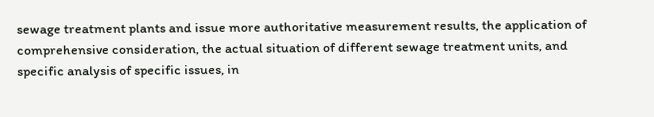sewage treatment plants and issue more authoritative measurement results, the application of comprehensive consideration, the actual situation of different sewage treatment units, and specific analysis of specific issues, in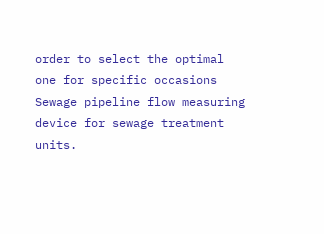order to select the optimal one for specific occasions Sewage pipeline flow measuring device for sewage treatment units.